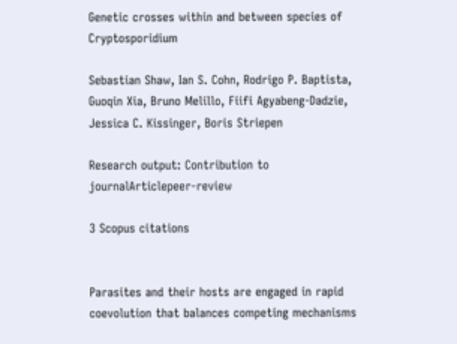Genetic crosses within and between species of Cryptosporidium

Sebastian Shaw, Ian S. Cohn, Rodrigo P. Baptista, Guoqin Xia, Bruno Melillo, Fiifi Agyabeng-Dadzie, Jessica C. Kissinger, Boris Striepen

Research output: Contribution to journalArticlepeer-review

3 Scopus citations


Parasites and their hosts are engaged in rapid coevolution that balances competing mechanisms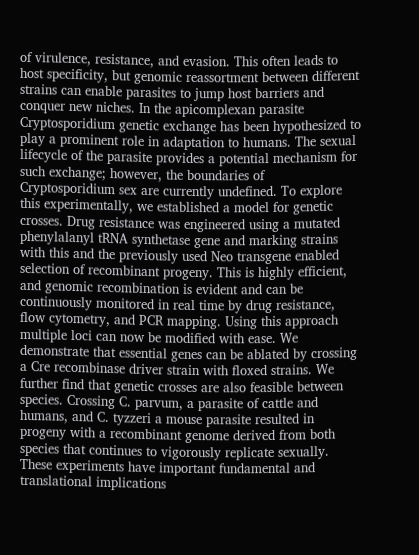of virulence, resistance, and evasion. This often leads to host specificity, but genomic reassortment between different strains can enable parasites to jump host barriers and conquer new niches. In the apicomplexan parasite Cryptosporidium genetic exchange has been hypothesized to play a prominent role in adaptation to humans. The sexual lifecycle of the parasite provides a potential mechanism for such exchange; however, the boundaries of Cryptosporidium sex are currently undefined. To explore this experimentally, we established a model for genetic crosses. Drug resistance was engineered using a mutated phenylalanyl tRNA synthetase gene and marking strains with this and the previously used Neo transgene enabled selection of recombinant progeny. This is highly efficient, and genomic recombination is evident and can be continuously monitored in real time by drug resistance, flow cytometry, and PCR mapping. Using this approach multiple loci can now be modified with ease. We demonstrate that essential genes can be ablated by crossing a Cre recombinase driver strain with floxed strains. We further find that genetic crosses are also feasible between species. Crossing C. parvum, a parasite of cattle and humans, and C. tyzzeri a mouse parasite resulted in progeny with a recombinant genome derived from both species that continues to vigorously replicate sexually. These experiments have important fundamental and translational implications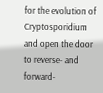for the evolution of Cryptosporidium and open the door to reverse- and forward-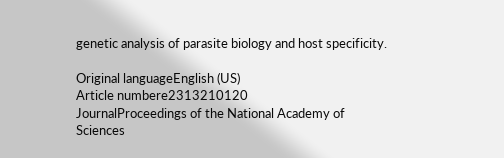genetic analysis of parasite biology and host specificity.

Original languageEnglish (US)
Article numbere2313210120
JournalProceedings of the National Academy of Sciences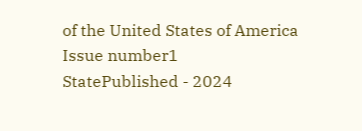of the United States of America
Issue number1
StatePublished - 2024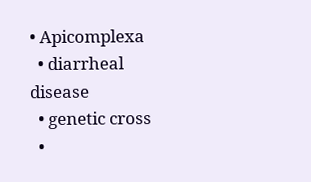• Apicomplexa
  • diarrheal disease
  • genetic cross
  •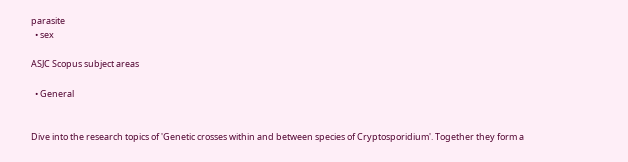parasite
  • sex

ASJC Scopus subject areas

  • General


Dive into the research topics of 'Genetic crosses within and between species of Cryptosporidium'. Together they form a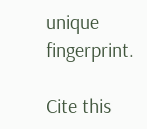unique fingerprint.

Cite this